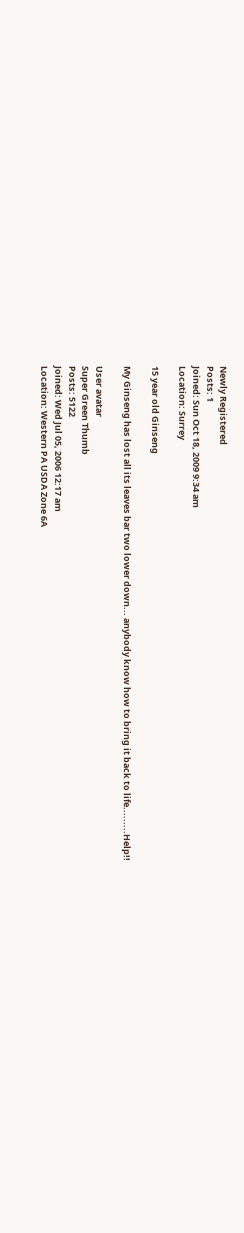Newly Registered
Posts: 1
Joined: Sun Oct 18, 2009 9:34 am
Location: Surrey

15 year old Ginseng

My Ginseng has lost all its leaves bar two lower down... anybody know how to bring it back to life.........Help!!

User avatar
Super Green Thumb
Posts: 5122
Joined: Wed Jul 05, 2006 12:17 am
Location: Western PA USDA Zone 6A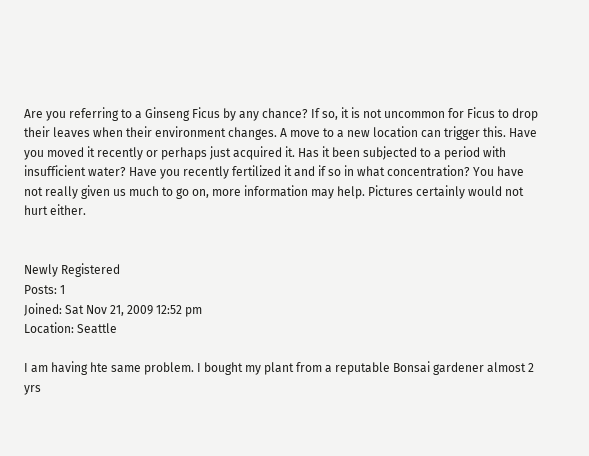Are you referring to a Ginseng Ficus by any chance? If so, it is not uncommon for Ficus to drop their leaves when their environment changes. A move to a new location can trigger this. Have you moved it recently or perhaps just acquired it. Has it been subjected to a period with insufficient water? Have you recently fertilized it and if so in what concentration? You have not really given us much to go on, more information may help. Pictures certainly would not hurt either.


Newly Registered
Posts: 1
Joined: Sat Nov 21, 2009 12:52 pm
Location: Seattle

I am having hte same problem. I bought my plant from a reputable Bonsai gardener almost 2 yrs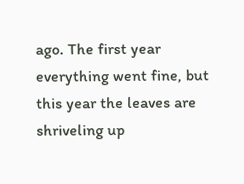ago. The first year everything went fine, but this year the leaves are shriveling up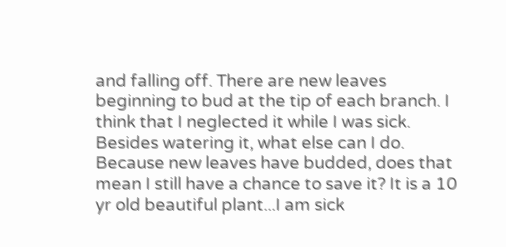and falling off. There are new leaves beginning to bud at the tip of each branch. I think that I neglected it while I was sick. Besides watering it, what else can I do. Because new leaves have budded, does that mean I still have a chance to save it? It is a 10 yr old beautiful plant...I am sick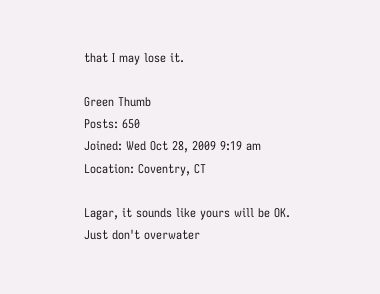that I may lose it.

Green Thumb
Posts: 650
Joined: Wed Oct 28, 2009 9:19 am
Location: Coventry, CT

Lagar, it sounds like yours will be OK. Just don't overwater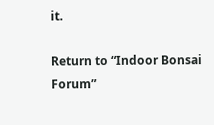it.

Return to “Indoor Bonsai Forum”